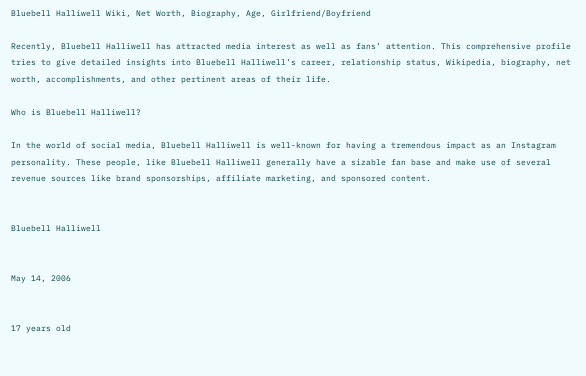Bluebell Halliwell Wiki, Net Worth, Biography, Age, Girlfriend/Boyfriend

Recently, Bluebell Halliwell has attracted media interest as well as fans’ attention. This comprehensive profile tries to give detailed insights into Bluebell Halliwell’s career, relationship status, Wikipedia, biography, net worth, accomplishments, and other pertinent areas of their life.

Who is Bluebell Halliwell?

In the world of social media, Bluebell Halliwell is well-known for having a tremendous impact as an Instagram personality. These people, like Bluebell Halliwell generally have a sizable fan base and make use of several revenue sources like brand sponsorships, affiliate marketing, and sponsored content.


Bluebell Halliwell


May 14, 2006


17 years old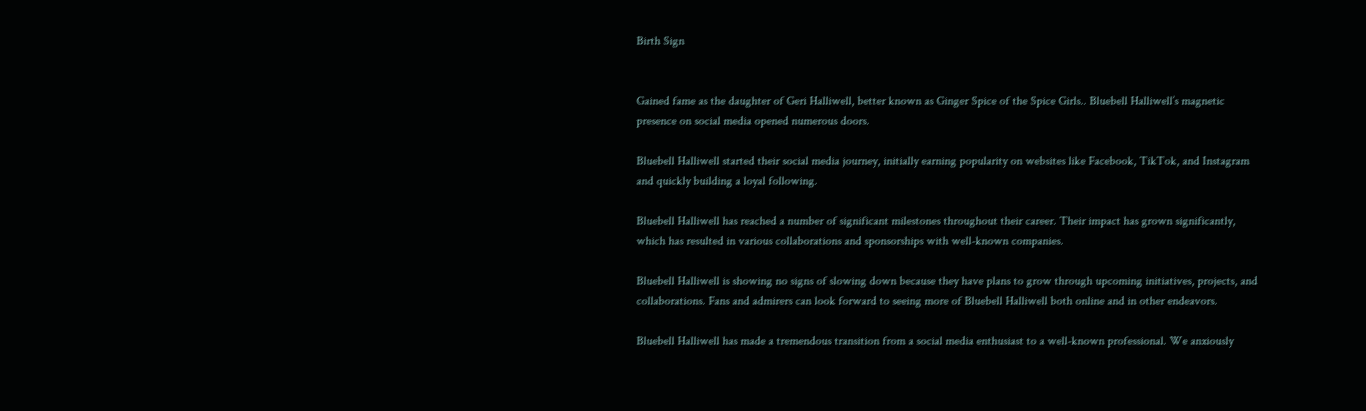Birth Sign


Gained fame as the daughter of Geri Halliwell, better known as Ginger Spice of the Spice Girls.. Bluebell Halliwell’s magnetic presence on social media opened numerous doors.

Bluebell Halliwell started their social media journey, initially earning popularity on websites like Facebook, TikTok, and Instagram and quickly building a loyal following.

Bluebell Halliwell has reached a number of significant milestones throughout their career. Their impact has grown significantly, which has resulted in various collaborations and sponsorships with well-known companies.

Bluebell Halliwell is showing no signs of slowing down because they have plans to grow through upcoming initiatives, projects, and collaborations. Fans and admirers can look forward to seeing more of Bluebell Halliwell both online and in other endeavors.

Bluebell Halliwell has made a tremendous transition from a social media enthusiast to a well-known professional. We anxiously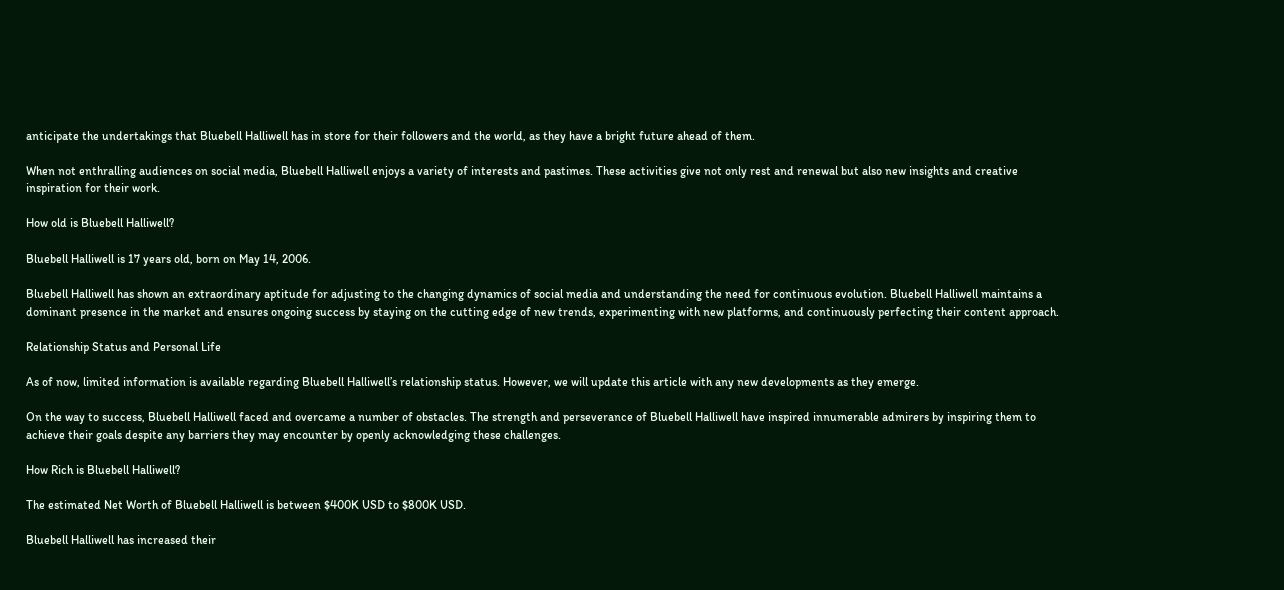anticipate the undertakings that Bluebell Halliwell has in store for their followers and the world, as they have a bright future ahead of them.

When not enthralling audiences on social media, Bluebell Halliwell enjoys a variety of interests and pastimes. These activities give not only rest and renewal but also new insights and creative inspiration for their work.

How old is Bluebell Halliwell?

Bluebell Halliwell is 17 years old, born on May 14, 2006.

Bluebell Halliwell has shown an extraordinary aptitude for adjusting to the changing dynamics of social media and understanding the need for continuous evolution. Bluebell Halliwell maintains a dominant presence in the market and ensures ongoing success by staying on the cutting edge of new trends, experimenting with new platforms, and continuously perfecting their content approach.

Relationship Status and Personal Life

As of now, limited information is available regarding Bluebell Halliwell’s relationship status. However, we will update this article with any new developments as they emerge.

On the way to success, Bluebell Halliwell faced and overcame a number of obstacles. The strength and perseverance of Bluebell Halliwell have inspired innumerable admirers by inspiring them to achieve their goals despite any barriers they may encounter by openly acknowledging these challenges.

How Rich is Bluebell Halliwell?

The estimated Net Worth of Bluebell Halliwell is between $400K USD to $800K USD.

Bluebell Halliwell has increased their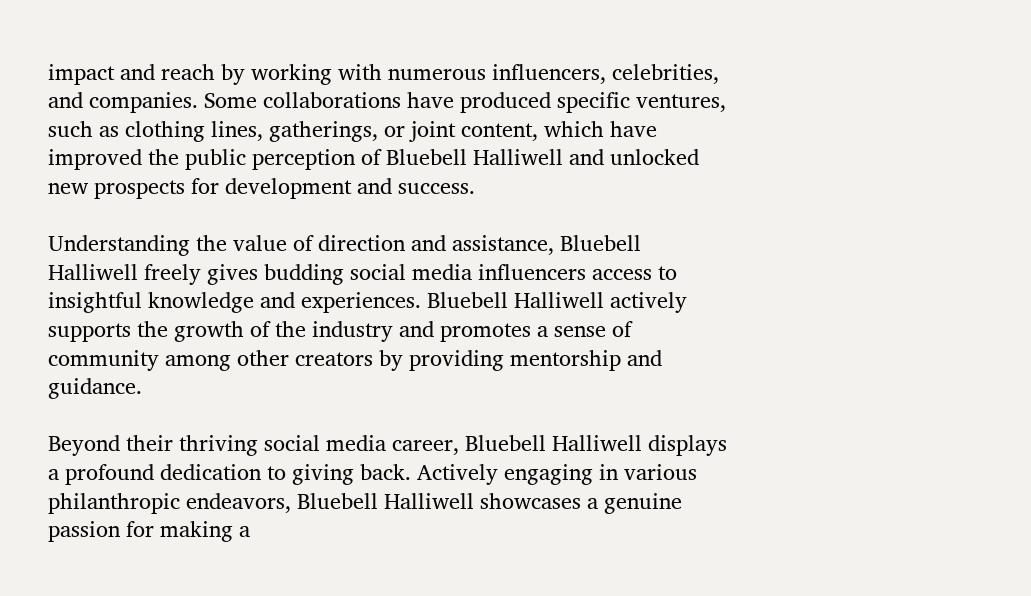impact and reach by working with numerous influencers, celebrities, and companies. Some collaborations have produced specific ventures, such as clothing lines, gatherings, or joint content, which have improved the public perception of Bluebell Halliwell and unlocked new prospects for development and success.

Understanding the value of direction and assistance, Bluebell Halliwell freely gives budding social media influencers access to insightful knowledge and experiences. Bluebell Halliwell actively supports the growth of the industry and promotes a sense of community among other creators by providing mentorship and guidance.

Beyond their thriving social media career, Bluebell Halliwell displays a profound dedication to giving back. Actively engaging in various philanthropic endeavors, Bluebell Halliwell showcases a genuine passion for making a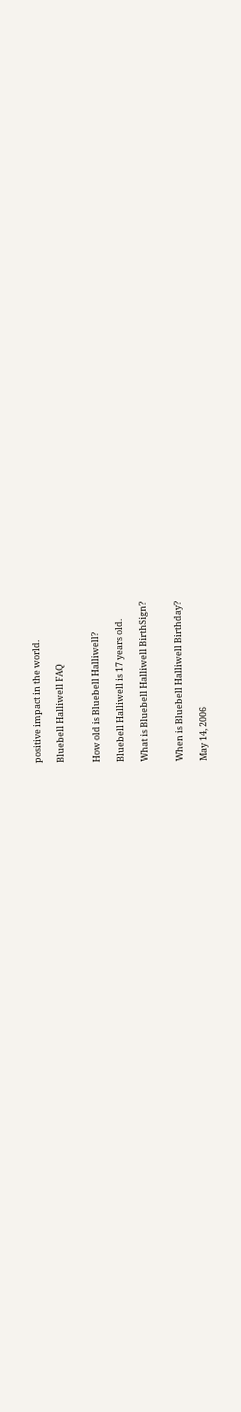positive impact in the world.

Bluebell Halliwell FAQ


How old is Bluebell Halliwell?

Bluebell Halliwell is 17 years old.

What is Bluebell Halliwell BirthSign?


When is Bluebell Halliwell Birthday?

May 14, 2006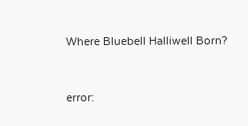Where Bluebell Halliwell Born?


error: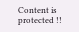Content is protected !!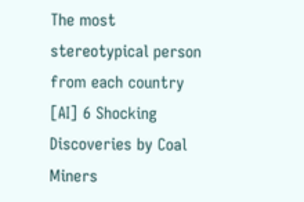The most stereotypical person from each country [AI] 6 Shocking Discoveries by Coal Miners